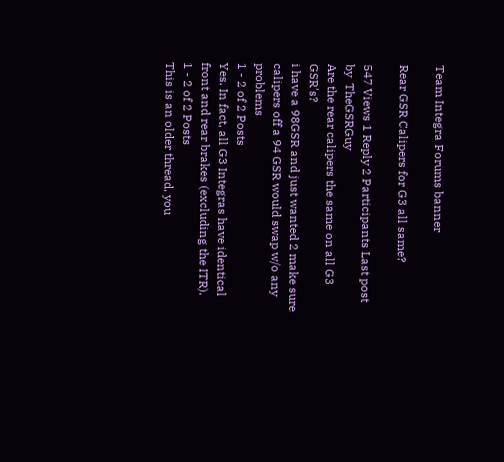Team Integra Forums banner

Rear GSR Calipers for G3 all same?

547 Views 1 Reply 2 Participants Last post by  TheGSRGuy
Are the rear calipers the same on all G3 GSR's?
i have a 98GSR and just wanted 2 make sure calipers off a 94 GSR would swap w/o any problems
1 - 2 of 2 Posts
Yes. In fact, all G3 Integras have identical front and rear brakes (excluding the ITR).
1 - 2 of 2 Posts
This is an older thread, you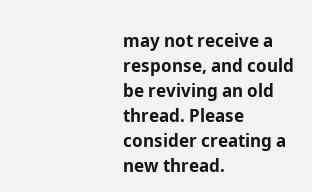may not receive a response, and could be reviving an old thread. Please consider creating a new thread.